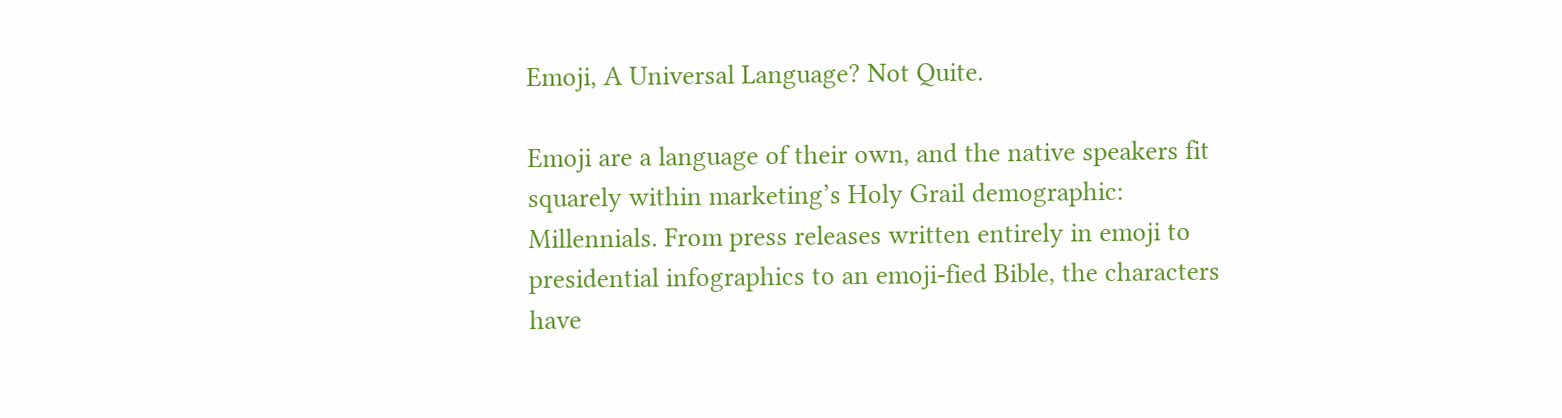Emoji, A Universal Language? Not Quite.

Emoji are a language of their own, and the native speakers fit squarely within marketing’s Holy Grail demographic: Millennials. From press releases written entirely in emoji to presidential infographics to an emoji-fied Bible, the characters have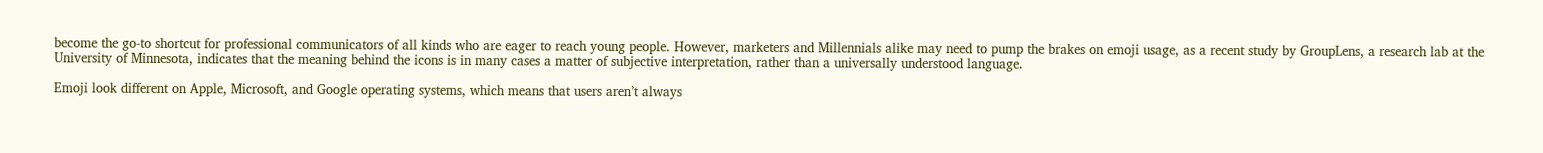become the go-to shortcut for professional communicators of all kinds who are eager to reach young people. However, marketers and Millennials alike may need to pump the brakes on emoji usage, as a recent study by GroupLens, a research lab at the University of Minnesota, indicates that the meaning behind the icons is in many cases a matter of subjective interpretation, rather than a universally understood language.

Emoji look different on Apple, Microsoft, and Google operating systems, which means that users aren’t always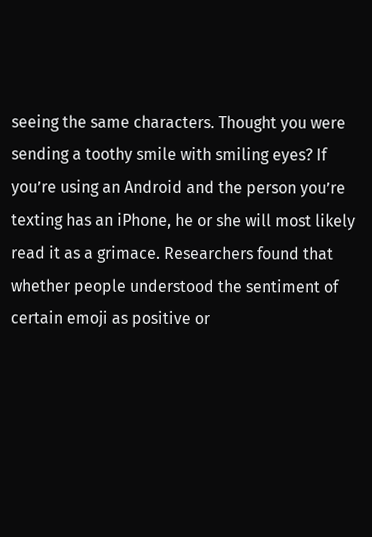seeing the same characters. Thought you were sending a toothy smile with smiling eyes? If you’re using an Android and the person you’re texting has an iPhone, he or she will most likely read it as a grimace. Researchers found that whether people understood the sentiment of certain emoji as positive or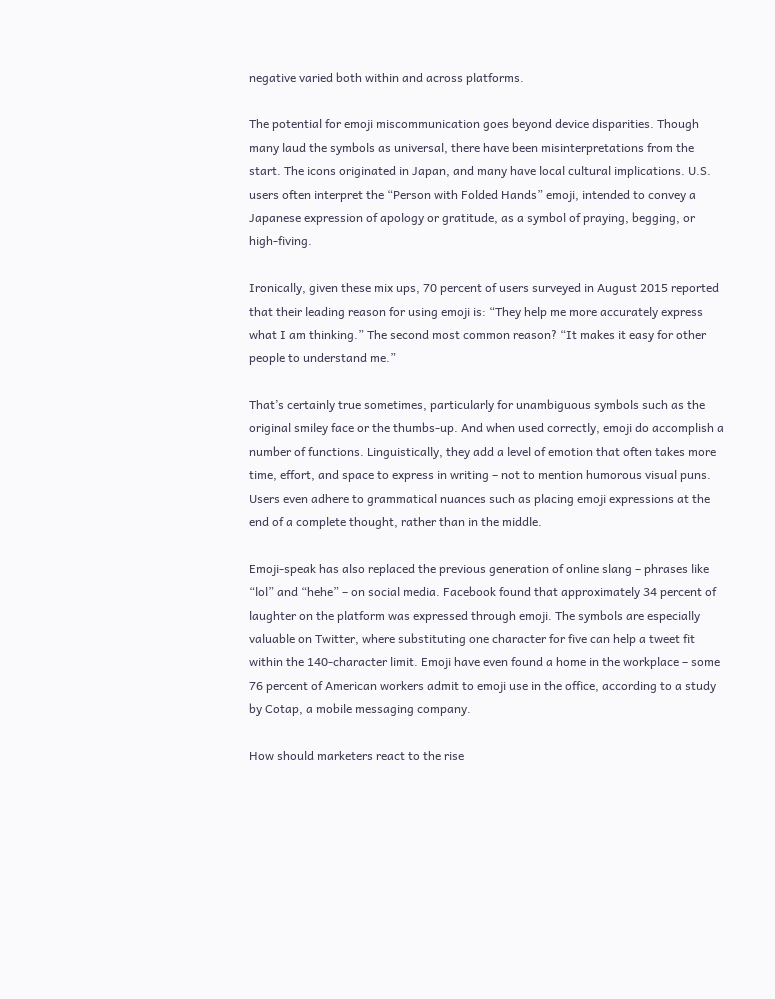negative varied both within and across platforms.

The potential for emoji miscommunication goes beyond device disparities. Though many laud the symbols as universal, there have been misinterpretations from the start. The icons originated in Japan, and many have local cultural implications. U.S. users often interpret the “Person with Folded Hands” emoji, intended to convey a Japanese expression of apology or gratitude, as a symbol of praying, begging, or high-fiving.

Ironically, given these mix ups, 70 percent of users surveyed in August 2015 reported that their leading reason for using emoji is: “They help me more accurately express what I am thinking.” The second most common reason? “It makes it easy for other people to understand me.”

That’s certainly true sometimes, particularly for unambiguous symbols such as the original smiley face or the thumbs-up. And when used correctly, emoji do accomplish a number of functions. Linguistically, they add a level of emotion that often takes more time, effort, and space to express in writing – not to mention humorous visual puns. Users even adhere to grammatical nuances such as placing emoji expressions at the end of a complete thought, rather than in the middle.

Emoji-speak has also replaced the previous generation of online slang – phrases like “lol” and “hehe” – on social media. Facebook found that approximately 34 percent of laughter on the platform was expressed through emoji. The symbols are especially valuable on Twitter, where substituting one character for five can help a tweet fit within the 140-character limit. Emoji have even found a home in the workplace – some 76 percent of American workers admit to emoji use in the office, according to a study by Cotap, a mobile messaging company.

How should marketers react to the rise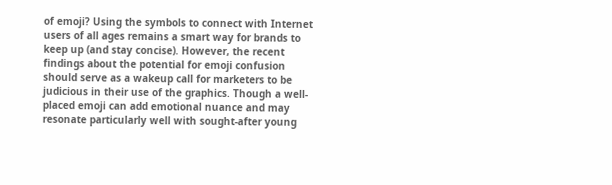of emoji? Using the symbols to connect with Internet users of all ages remains a smart way for brands to keep up (and stay concise). However, the recent findings about the potential for emoji confusion should serve as a wakeup call for marketers to be judicious in their use of the graphics. Though a well-placed emoji can add emotional nuance and may resonate particularly well with sought-after young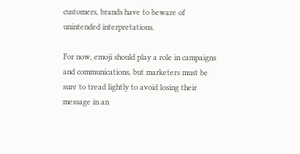customers, brands have to beware of unintended interpretations.

For now, emoji should play a role in campaigns and communications, but marketers must be sure to tread lightly to avoid losing their message in an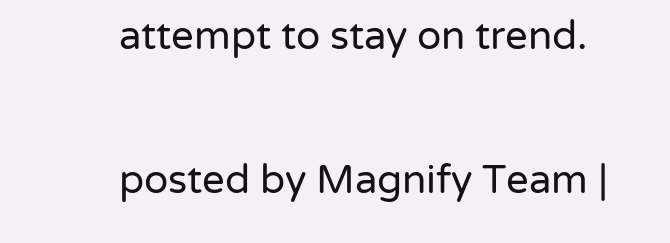attempt to stay on trend.

posted by Magnify Team |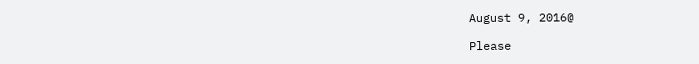August 9, 2016@

Please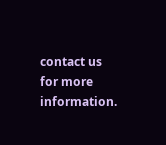contact us for more information.